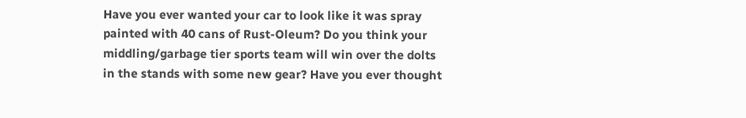Have you ever wanted your car to look like it was spray painted with 40 cans of Rust-Oleum? Do you think your middling/garbage tier sports team will win over the dolts in the stands with some new gear? Have you ever thought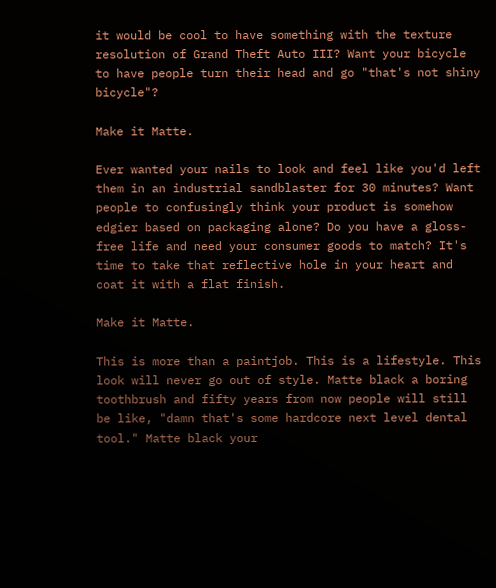it would be cool to have something with the texture resolution of Grand Theft Auto III? Want your bicycle to have people turn their head and go "that's not shiny bicycle"?

Make it Matte.

Ever wanted your nails to look and feel like you'd left them in an industrial sandblaster for 30 minutes? Want people to confusingly think your product is somehow edgier based on packaging alone? Do you have a gloss-free life and need your consumer goods to match? It's time to take that reflective hole in your heart and coat it with a flat finish.

Make it Matte.

This is more than a paintjob. This is a lifestyle. This look will never go out of style. Matte black a boring toothbrush and fifty years from now people will still be like, "damn that's some hardcore next level dental tool." Matte black your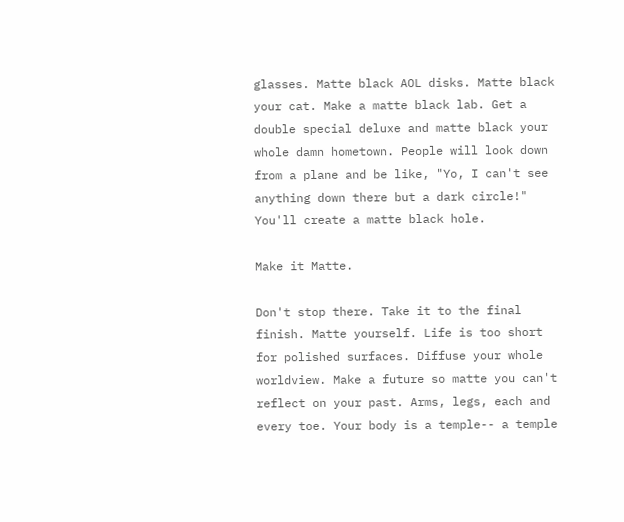glasses. Matte black AOL disks. Matte black your cat. Make a matte black lab. Get a double special deluxe and matte black your whole damn hometown. People will look down from a plane and be like, "Yo, I can't see anything down there but a dark circle!" You'll create a matte black hole.

Make it Matte.

Don't stop there. Take it to the final finish. Matte yourself. Life is too short for polished surfaces. Diffuse your whole worldview. Make a future so matte you can't reflect on your past. Arms, legs, each and every toe. Your body is a temple-- a temple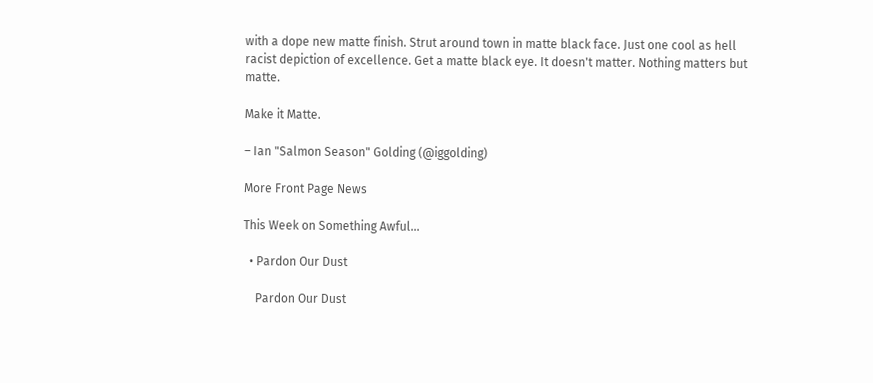with a dope new matte finish. Strut around town in matte black face. Just one cool as hell racist depiction of excellence. Get a matte black eye. It doesn't matter. Nothing matters but matte.

Make it Matte.

– Ian "Salmon Season" Golding (@iggolding)

More Front Page News

This Week on Something Awful...

  • Pardon Our Dust

    Pardon Our Dust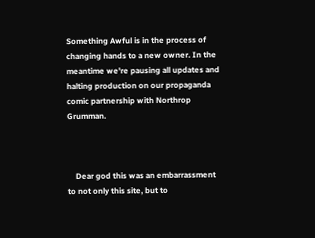Something Awful is in the process of changing hands to a new owner. In the meantime we're pausing all updates and halting production on our propaganda comic partnership with Northrop Grumman.



    Dear god this was an embarrassment to not only this site, but to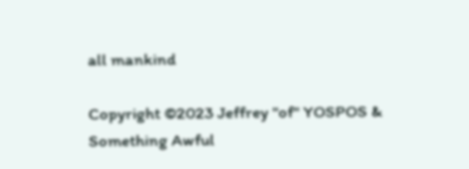all mankind

Copyright ©2023 Jeffrey "of" YOSPOS & Something Awful